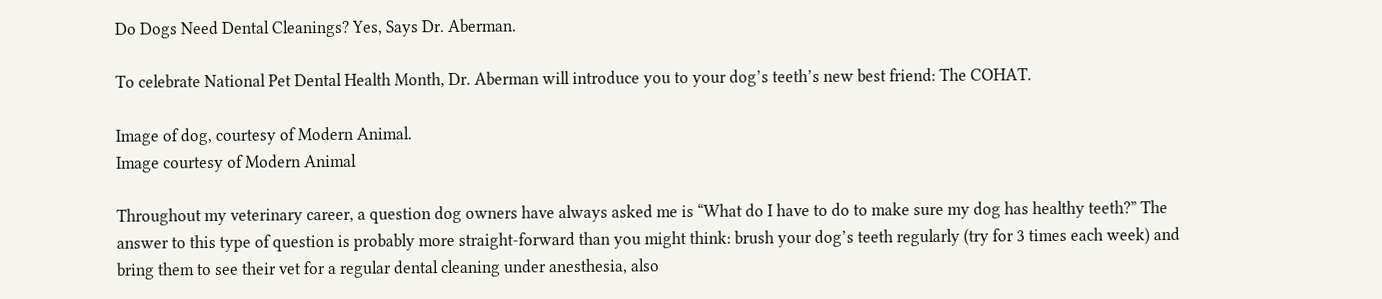Do Dogs Need Dental Cleanings? Yes, Says Dr. Aberman.

To celebrate National Pet Dental Health Month, Dr. Aberman will introduce you to your dog’s teeth’s new best friend: The COHAT.

Image of dog, courtesy of Modern Animal.
Image courtesy of Modern Animal

Throughout my veterinary career, a question dog owners have always asked me is “What do I have to do to make sure my dog has healthy teeth?” The answer to this type of question is probably more straight-forward than you might think: brush your dog’s teeth regularly (try for 3 times each week) and bring them to see their vet for a regular dental cleaning under anesthesia, also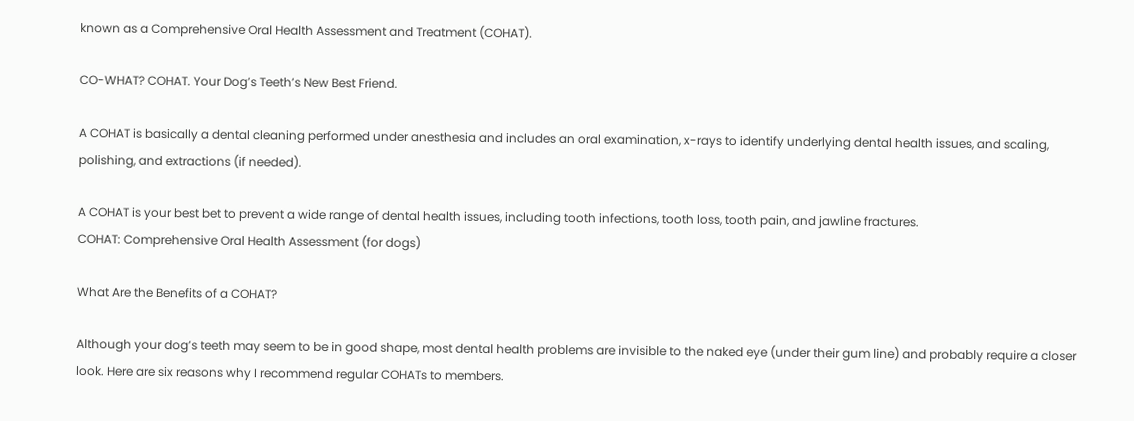known as a Comprehensive Oral Health Assessment and Treatment (COHAT).

CO-WHAT? COHAT. Your Dog’s Teeth’s New Best Friend.

A COHAT is basically a dental cleaning performed under anesthesia and includes an oral examination, x-rays to identify underlying dental health issues, and scaling, polishing, and extractions (if needed).

A COHAT is your best bet to prevent a wide range of dental health issues, including tooth infections, tooth loss, tooth pain, and jawline fractures.
COHAT: Comprehensive Oral Health Assessment (for dogs)

What Are the Benefits of a COHAT?

Although your dog’s teeth may seem to be in good shape, most dental health problems are invisible to the naked eye (under their gum line) and probably require a closer look. Here are six reasons why I recommend regular COHATs to members.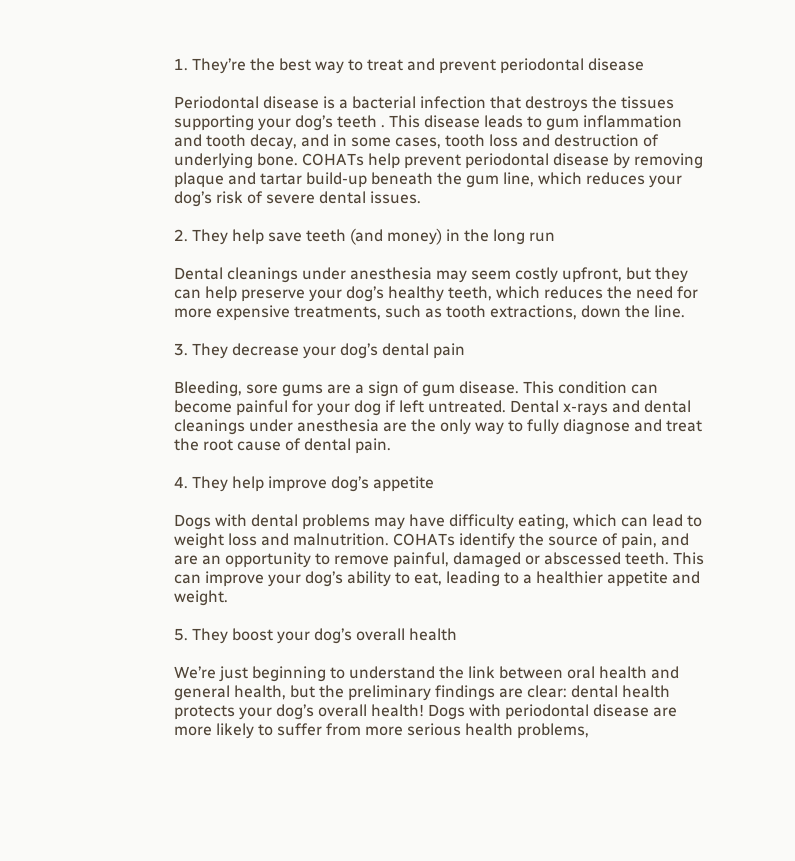1. They’re the best way to treat and prevent periodontal disease

Periodontal disease is a bacterial infection that destroys the tissues supporting your dog’s teeth . This disease leads to gum inflammation and tooth decay, and in some cases, tooth loss and destruction of underlying bone. COHATs help prevent periodontal disease by removing plaque and tartar build-up beneath the gum line, which reduces your dog’s risk of severe dental issues.

2. They help save teeth (and money) in the long run

Dental cleanings under anesthesia may seem costly upfront, but they can help preserve your dog’s healthy teeth, which reduces the need for more expensive treatments, such as tooth extractions, down the line.

3. They decrease your dog’s dental pain

Bleeding, sore gums are a sign of gum disease. This condition can become painful for your dog if left untreated. Dental x-rays and dental cleanings under anesthesia are the only way to fully diagnose and treat the root cause of dental pain.

4. They help improve dog’s appetite

Dogs with dental problems may have difficulty eating, which can lead to weight loss and malnutrition. COHATs identify the source of pain, and are an opportunity to remove painful, damaged or abscessed teeth. This can improve your dog’s ability to eat, leading to a healthier appetite and weight.

5. They boost your dog’s overall health

We’re just beginning to understand the link between oral health and general health, but the preliminary findings are clear: dental health protects your dog’s overall health! Dogs with periodontal disease are more likely to suffer from more serious health problems,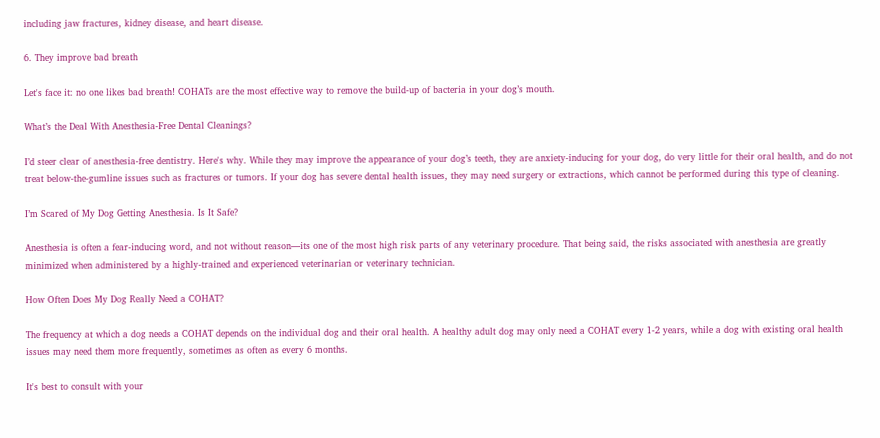including jaw fractures, kidney disease, and heart disease.

6. They improve bad breath

Let's face it: no one likes bad breath! COHATs are the most effective way to remove the build-up of bacteria in your dog’s mouth.

What’s the Deal With Anesthesia-Free Dental Cleanings?

I’d steer clear of anesthesia-free dentistry. Here's why. While they may improve the appearance of your dog’s teeth, they are anxiety-inducing for your dog, do very little for their oral health, and do not treat below-the-gumline issues such as fractures or tumors. If your dog has severe dental health issues, they may need surgery or extractions, which cannot be performed during this type of cleaning.

I’m Scared of My Dog Getting Anesthesia. Is It Safe?

Anesthesia is often a fear-inducing word, and not without reason—its one of the most high risk parts of any veterinary procedure. That being said, the risks associated with anesthesia are greatly minimized when administered by a highly-trained and experienced veterinarian or veterinary technician.

How Often Does My Dog Really Need a COHAT?

The frequency at which a dog needs a COHAT depends on the individual dog and their oral health. A healthy adult dog may only need a COHAT every 1-2 years, while a dog with existing oral health issues may need them more frequently, sometimes as often as every 6 months.

It's best to consult with your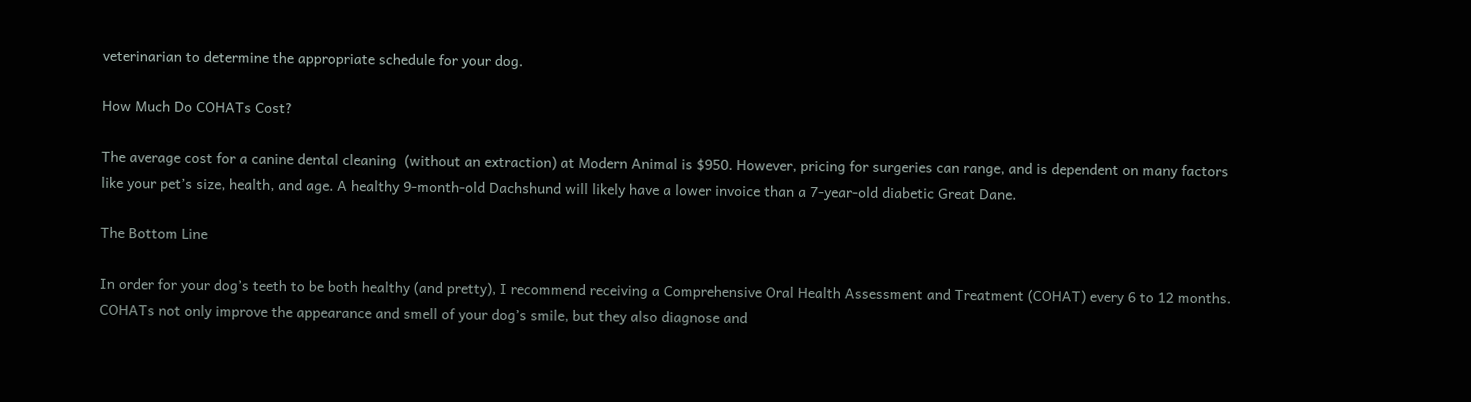veterinarian to determine the appropriate schedule for your dog.

How Much Do COHATs Cost?

The average cost for a canine dental cleaning  (without an extraction) at Modern Animal is $950. However, pricing for surgeries can range, and is dependent on many factors like your pet’s size, health, and age. A healthy 9-month-old Dachshund will likely have a lower invoice than a 7-year-old diabetic Great Dane.

The Bottom Line

In order for your dog’s teeth to be both healthy (and pretty), I recommend receiving a Comprehensive Oral Health Assessment and Treatment (COHAT) every 6 to 12 months. COHATs not only improve the appearance and smell of your dog’s smile, but they also diagnose and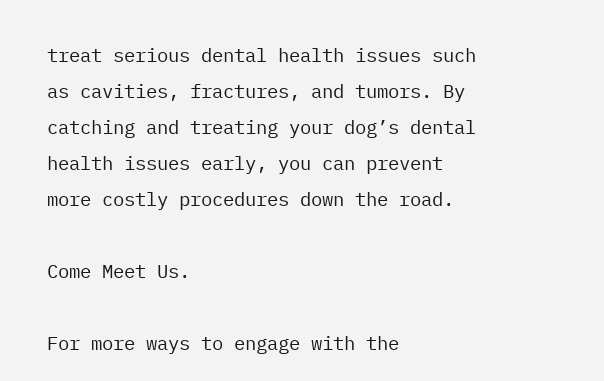treat serious dental health issues such as cavities, fractures, and tumors. By catching and treating your dog’s dental health issues early, you can prevent more costly procedures down the road.

Come Meet Us.

For more ways to engage with the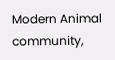Modern Animal community,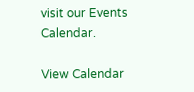visit our Events Calendar.

View Calendar